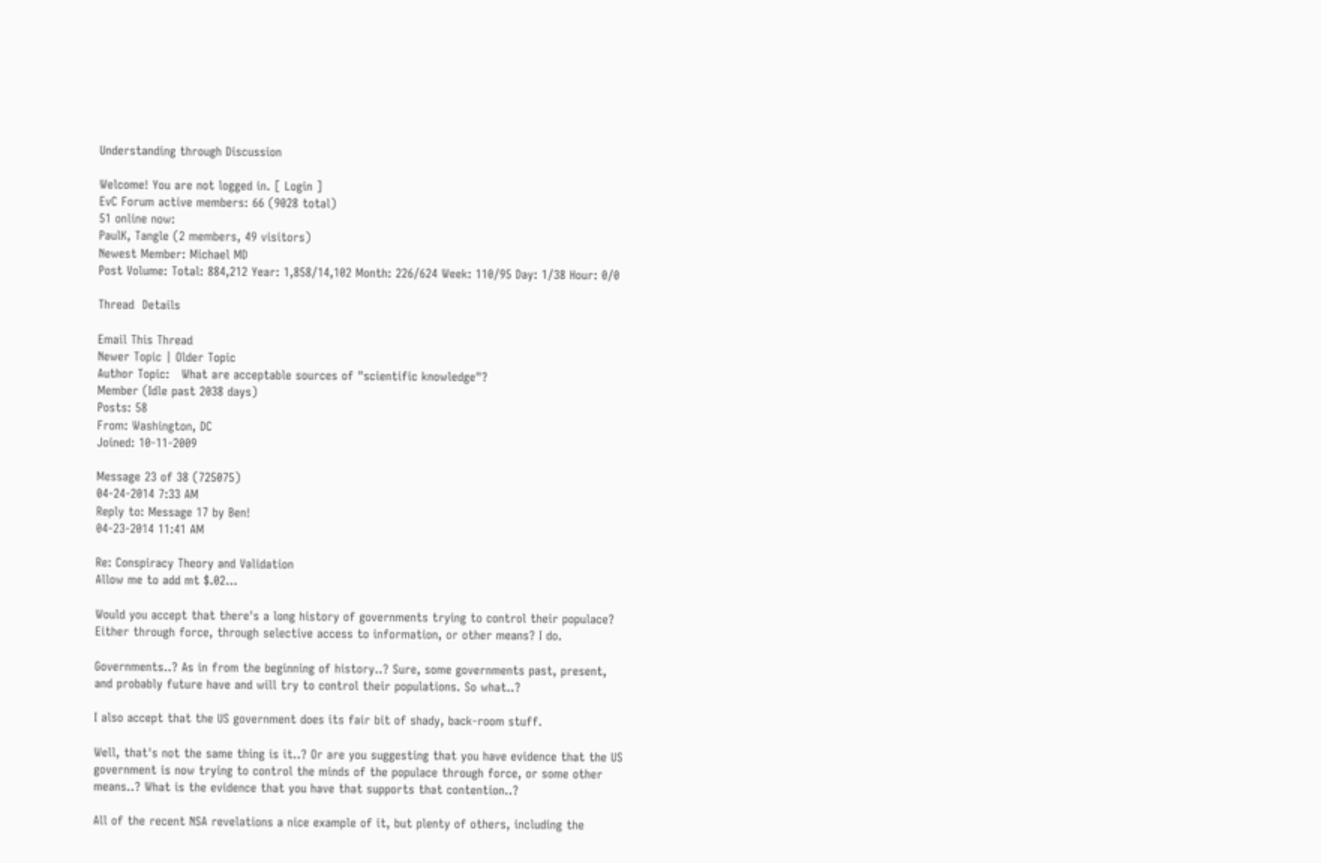Understanding through Discussion

Welcome! You are not logged in. [ Login ]
EvC Forum active members: 66 (9028 total)
51 online now:
PaulK, Tangle (2 members, 49 visitors)
Newest Member: Michael MD
Post Volume: Total: 884,212 Year: 1,858/14,102 Month: 226/624 Week: 110/95 Day: 1/38 Hour: 0/0

Thread  Details

Email This Thread
Newer Topic | Older Topic
Author Topic:   What are acceptable sources of "scientific knowledge"?
Member (Idle past 2038 days)
Posts: 58
From: Washington, DC
Joined: 10-11-2009

Message 23 of 38 (725075)
04-24-2014 7:33 AM
Reply to: Message 17 by Ben!
04-23-2014 11:41 AM

Re: Conspiracy Theory and Validation
Allow me to add mt $.02...

Would you accept that there's a long history of governments trying to control their populace? Either through force, through selective access to information, or other means? I do.

Governments..? As in from the beginning of history..? Sure, some governments past, present, and probably future have and will try to control their populations. So what..?

I also accept that the US government does its fair bit of shady, back-room stuff.

Well, that's not the same thing is it..? Or are you suggesting that you have evidence that the US government is now trying to control the minds of the populace through force, or some other means..? What is the evidence that you have that supports that contention..?

All of the recent NSA revelations a nice example of it, but plenty of others, including the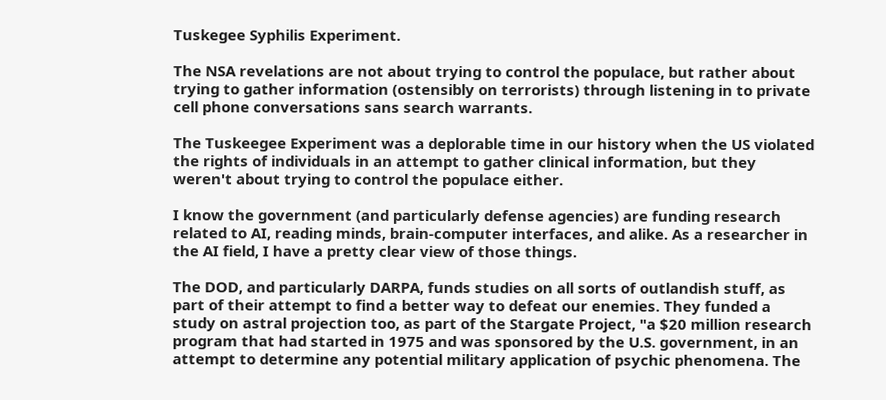Tuskegee Syphilis Experiment.

The NSA revelations are not about trying to control the populace, but rather about trying to gather information (ostensibly on terrorists) through listening in to private cell phone conversations sans search warrants.

The Tuskeegee Experiment was a deplorable time in our history when the US violated the rights of individuals in an attempt to gather clinical information, but they weren't about trying to control the populace either.

I know the government (and particularly defense agencies) are funding research related to AI, reading minds, brain-computer interfaces, and alike. As a researcher in the AI field, I have a pretty clear view of those things.

The DOD, and particularly DARPA, funds studies on all sorts of outlandish stuff, as part of their attempt to find a better way to defeat our enemies. They funded a study on astral projection too, as part of the Stargate Project, "a $20 million research program that had started in 1975 and was sponsored by the U.S. government, in an attempt to determine any potential military application of psychic phenomena. The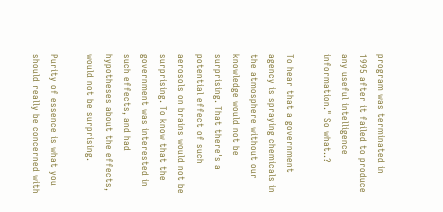program was terminated in 1995 after it failed to produce any useful intelligence information." So what..?

To hear that a government agency is spraying chemicals in the atmosphere without our knowledge would not be surprising. That there's a potential effect of such aerosols on brains would not be surprising. To know that the government was interested in such effects, and had hypotheses about the effects, would not be surprising.

Purity of essence is what you should really be concerned with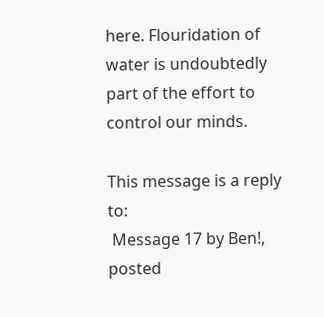here. Flouridation of water is undoubtedly part of the effort to control our minds.

This message is a reply to:
 Message 17 by Ben!, posted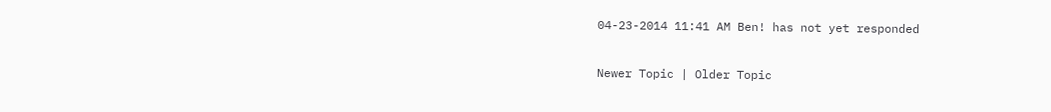04-23-2014 11:41 AM Ben! has not yet responded

Newer Topic | Older Topic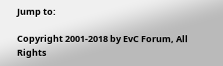Jump to:

Copyright 2001-2018 by EvC Forum, All Rights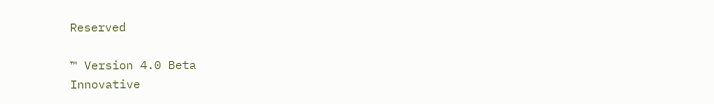Reserved

™ Version 4.0 Beta
Innovative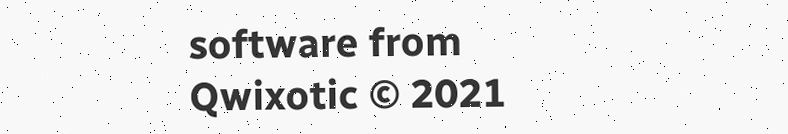software from Qwixotic © 2021